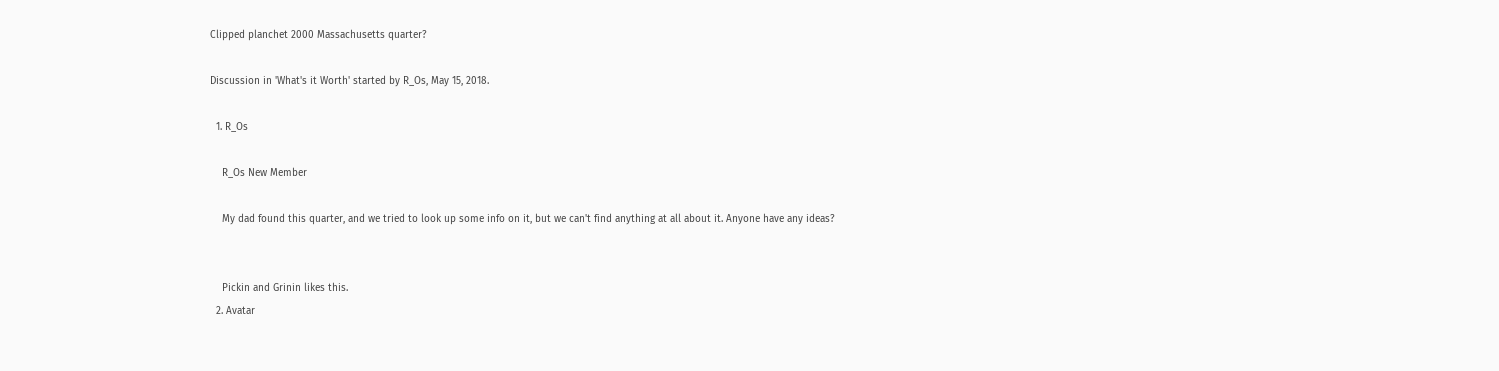Clipped planchet 2000 Massachusetts quarter?

Discussion in 'What's it Worth' started by R_Os, May 15, 2018.

  1. R_Os

    R_Os New Member

    My dad found this quarter, and we tried to look up some info on it, but we can't find anything at all about it. Anyone have any ideas?


    Pickin and Grinin likes this.
  2. Avatar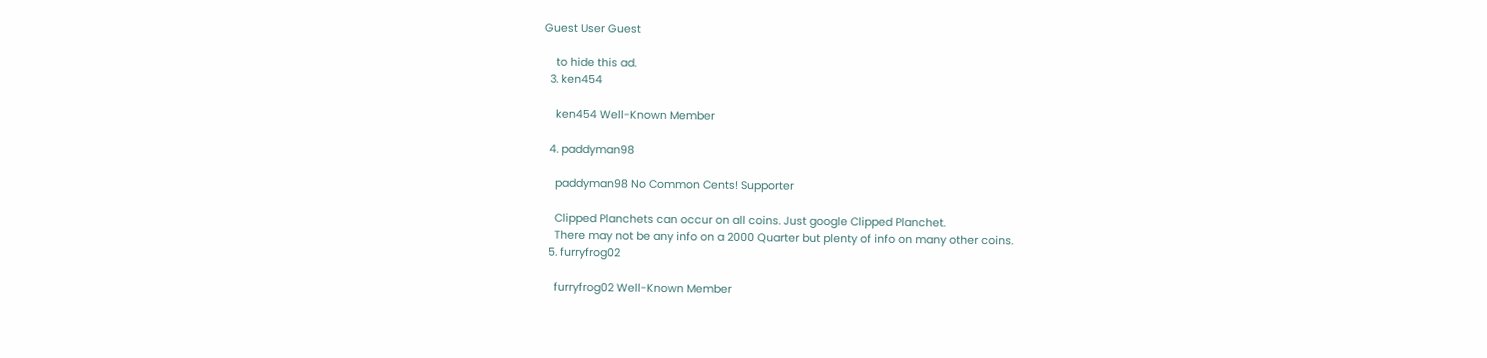Guest User Guest

    to hide this ad.
  3. ken454

    ken454 Well-Known Member

  4. paddyman98

    paddyman98 No Common Cents! Supporter

    Clipped Planchets can occur on all coins. Just google Clipped Planchet.
    There may not be any info on a 2000 Quarter but plenty of info on many other coins.
  5. furryfrog02

    furryfrog02 Well-Known Member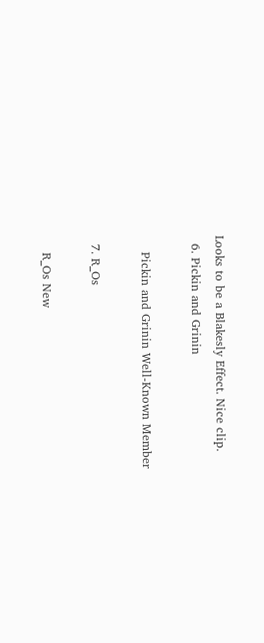Looks to be a Blakesly Effect. Nice clip.
  6. Pickin and Grinin

    Pickin and Grinin Well-Known Member

  7. R_Os

    R_Os New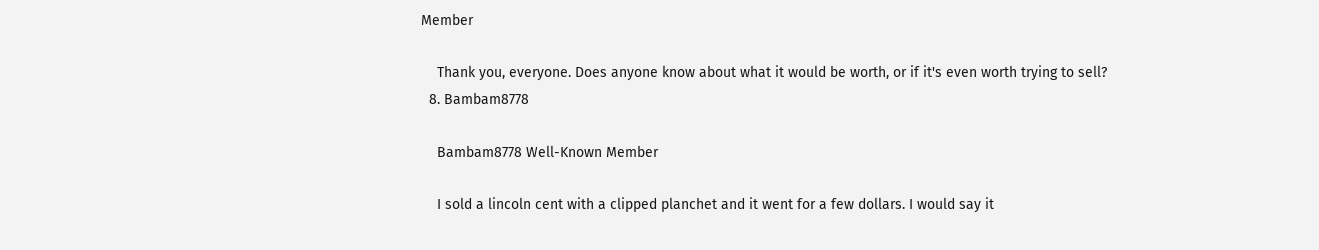Member

    Thank you, everyone. Does anyone know about what it would be worth, or if it's even worth trying to sell?
  8. Bambam8778

    Bambam8778 Well-Known Member

    I sold a lincoln cent with a clipped planchet and it went for a few dollars. I would say it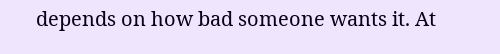depends on how bad someone wants it. At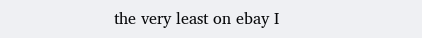the very least on ebay I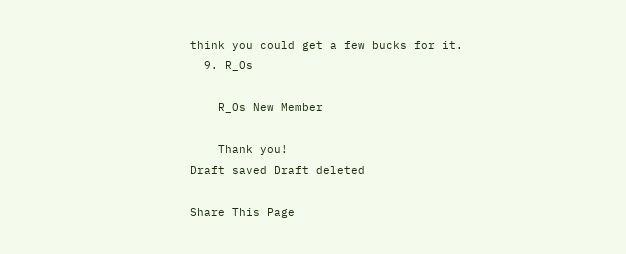think you could get a few bucks for it.
  9. R_Os

    R_Os New Member

    Thank you!
Draft saved Draft deleted

Share This Page